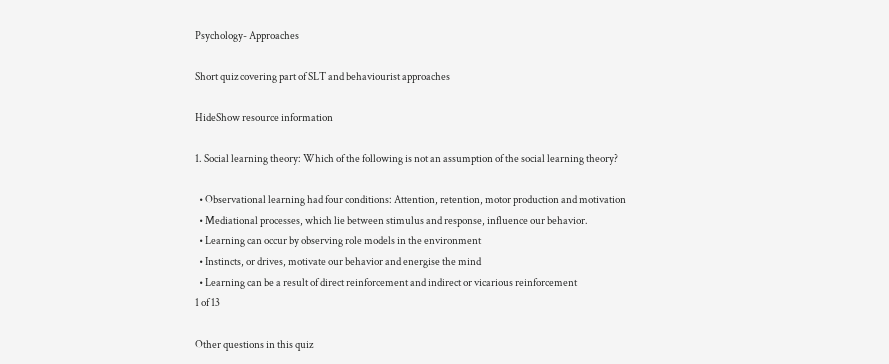Psychology- Approaches

Short quiz covering part of SLT and behaviourist approaches

HideShow resource information

1. Social learning theory: Which of the following is not an assumption of the social learning theory?

  • Observational learning had four conditions: Attention, retention, motor production and motivation
  • Mediational processes, which lie between stimulus and response, influence our behavior.
  • Learning can occur by observing role models in the environment
  • Instincts, or drives, motivate our behavior and energise the mind
  • Learning can be a result of direct reinforcement and indirect or vicarious reinforcement
1 of 13

Other questions in this quiz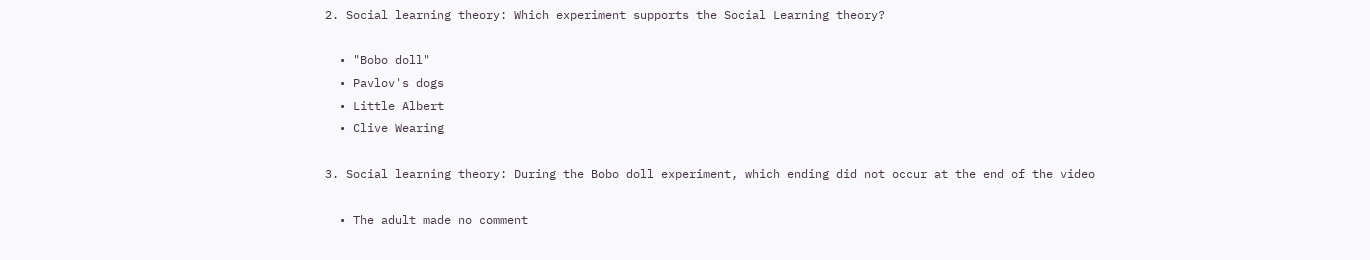2. Social learning theory: Which experiment supports the Social Learning theory?

  • "Bobo doll"
  • Pavlov's dogs
  • Little Albert
  • Clive Wearing

3. Social learning theory: During the Bobo doll experiment, which ending did not occur at the end of the video

  • The adult made no comment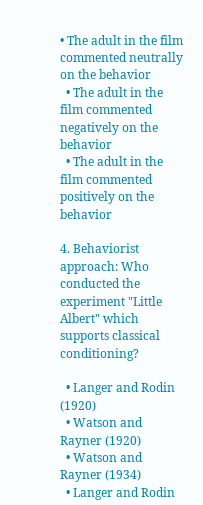• The adult in the film commented neutrally on the behavior
  • The adult in the film commented negatively on the behavior
  • The adult in the film commented positively on the behavior

4. Behaviorist approach: Who conducted the experiment "Little Albert" which supports classical conditioning?

  • Langer and Rodin (1920)
  • Watson and Rayner (1920)
  • Watson and Rayner (1934)
  • Langer and Rodin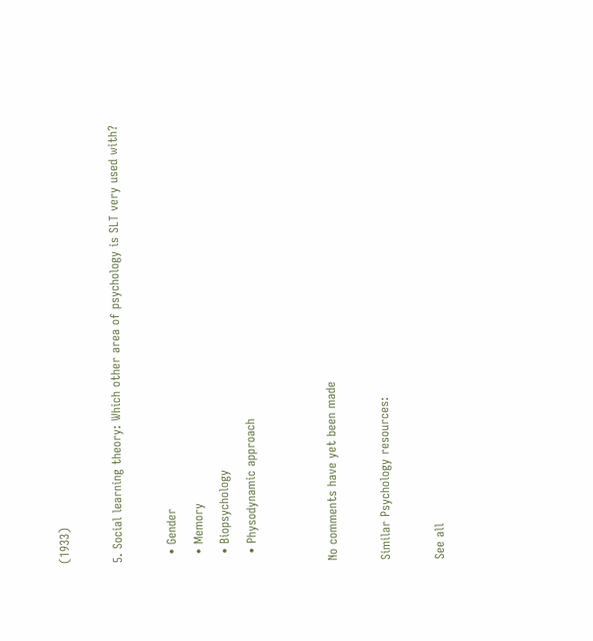(1933)

5. Social learning theory: Which other area of psychology is SLT very used with?

  • Gender
  • Memory
  • Biopsychology
  • Physodynamic approach


No comments have yet been made

Similar Psychology resources:

See all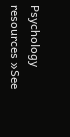Psychology resources »See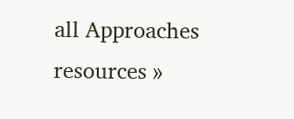all Approaches resources »